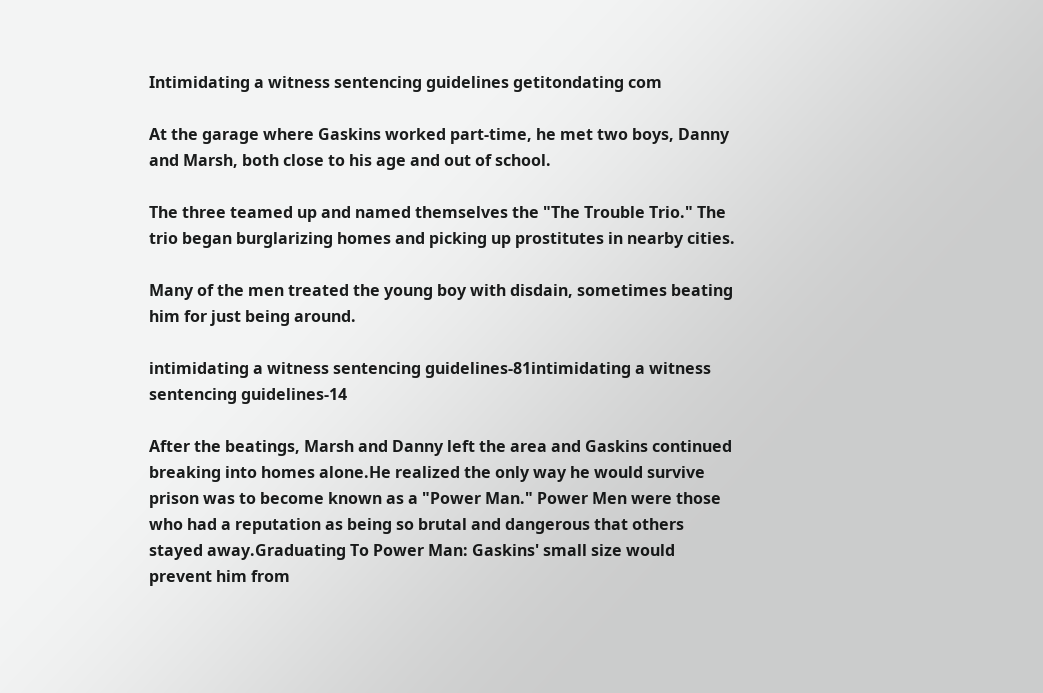Intimidating a witness sentencing guidelines getitondating com

At the garage where Gaskins worked part-time, he met two boys, Danny and Marsh, both close to his age and out of school.

The three teamed up and named themselves the "The Trouble Trio." The trio began burglarizing homes and picking up prostitutes in nearby cities.

Many of the men treated the young boy with disdain, sometimes beating him for just being around.

intimidating a witness sentencing guidelines-81intimidating a witness sentencing guidelines-14

After the beatings, Marsh and Danny left the area and Gaskins continued breaking into homes alone.He realized the only way he would survive prison was to become known as a "Power Man." Power Men were those who had a reputation as being so brutal and dangerous that others stayed away.Graduating To Power Man: Gaskins' small size would prevent him from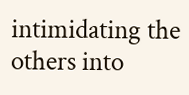intimidating the others into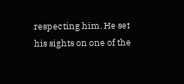respecting him. He set his sights on one of the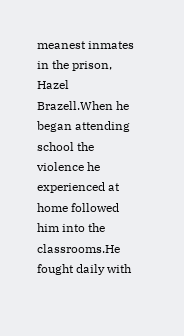meanest inmates in the prison, Hazel Brazell.When he began attending school the violence he experienced at home followed him into the classrooms.He fought daily with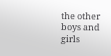the other boys and girls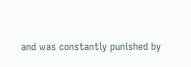and was constantly punished by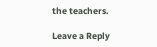the teachers.

Leave a Reply